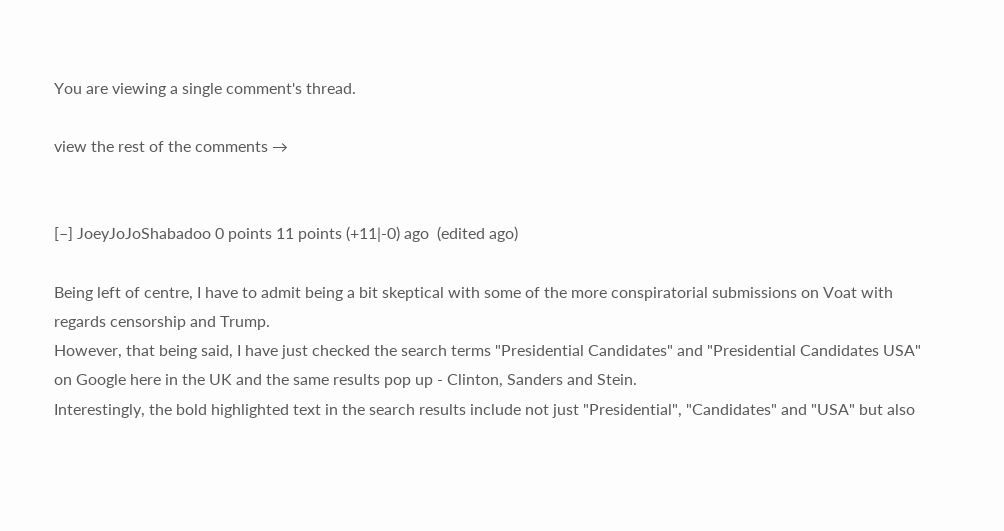You are viewing a single comment's thread.

view the rest of the comments →


[–] JoeyJoJoShabadoo 0 points 11 points (+11|-0) ago  (edited ago)

Being left of centre, I have to admit being a bit skeptical with some of the more conspiratorial submissions on Voat with regards censorship and Trump.
However, that being said, I have just checked the search terms "Presidential Candidates" and "Presidential Candidates USA" on Google here in the UK and the same results pop up - Clinton, Sanders and Stein.
Interestingly, the bold highlighted text in the search results include not just "Presidential", "Candidates" and "USA" but also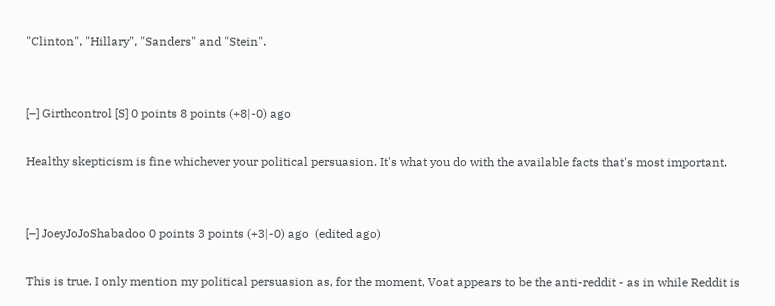"Clinton", "Hillary", "Sanders" and "Stein".


[–] Girthcontrol [S] 0 points 8 points (+8|-0) ago

Healthy skepticism is fine whichever your political persuasion. It's what you do with the available facts that's most important.


[–] JoeyJoJoShabadoo 0 points 3 points (+3|-0) ago  (edited ago)

This is true. I only mention my political persuasion as, for the moment, Voat appears to be the anti-reddit - as in while Reddit is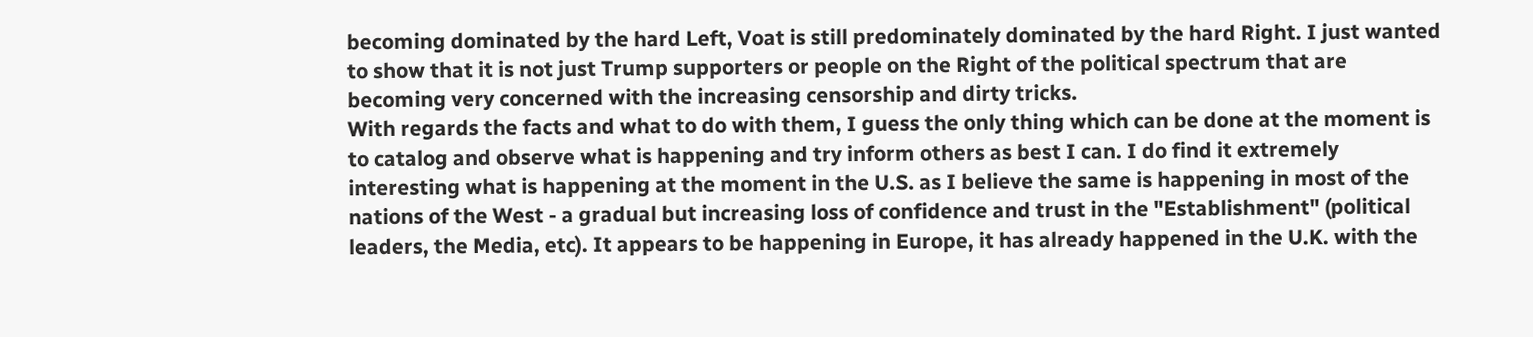becoming dominated by the hard Left, Voat is still predominately dominated by the hard Right. I just wanted to show that it is not just Trump supporters or people on the Right of the political spectrum that are becoming very concerned with the increasing censorship and dirty tricks.
With regards the facts and what to do with them, I guess the only thing which can be done at the moment is to catalog and observe what is happening and try inform others as best I can. I do find it extremely interesting what is happening at the moment in the U.S. as I believe the same is happening in most of the nations of the West - a gradual but increasing loss of confidence and trust in the "Establishment" (political leaders, the Media, etc). It appears to be happening in Europe, it has already happened in the U.K. with the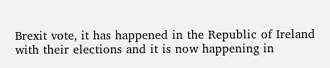Brexit vote, it has happened in the Republic of Ireland with their elections and it is now happening in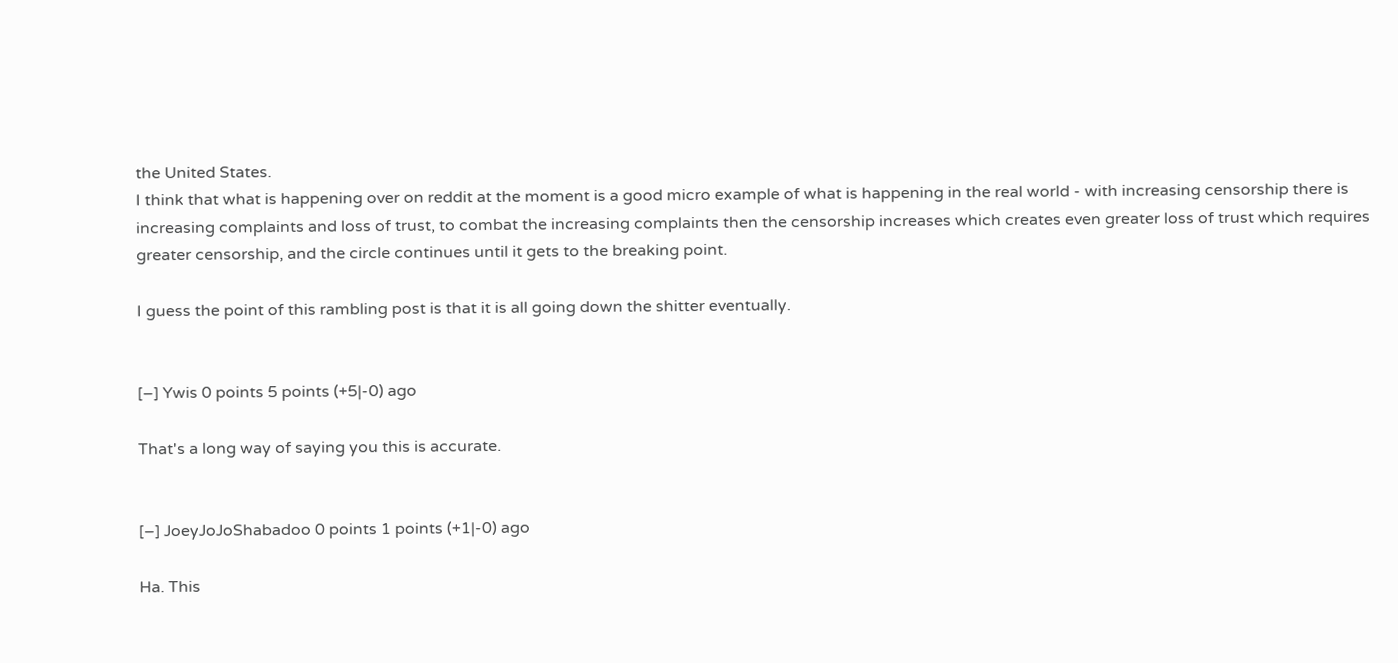the United States.
I think that what is happening over on reddit at the moment is a good micro example of what is happening in the real world - with increasing censorship there is increasing complaints and loss of trust, to combat the increasing complaints then the censorship increases which creates even greater loss of trust which requires greater censorship, and the circle continues until it gets to the breaking point.

I guess the point of this rambling post is that it is all going down the shitter eventually.


[–] Ywis 0 points 5 points (+5|-0) ago

That's a long way of saying you this is accurate.


[–] JoeyJoJoShabadoo 0 points 1 points (+1|-0) ago

Ha. This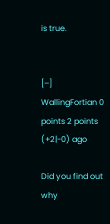is true.


[–] WallingFortian 0 points 2 points (+2|-0) ago

Did you find out why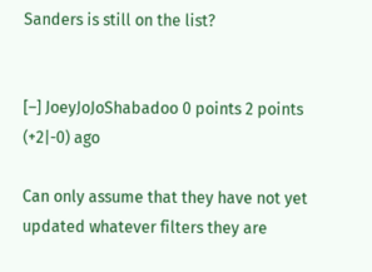Sanders is still on the list?


[–] JoeyJoJoShabadoo 0 points 2 points (+2|-0) ago

Can only assume that they have not yet updated whatever filters they are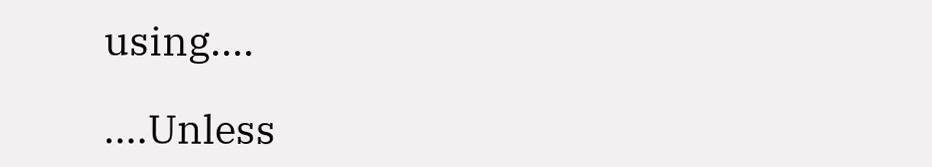using....

....Unless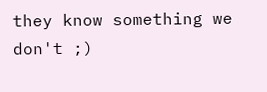they know something we don't ;)